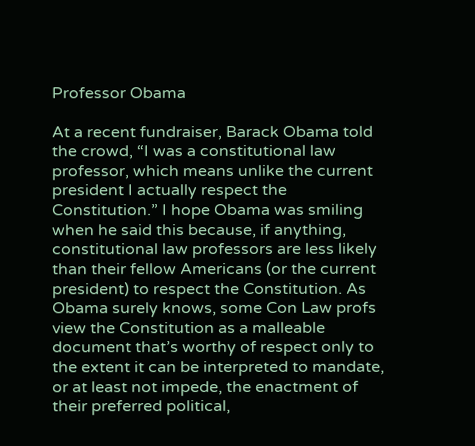Professor Obama

At a recent fundraiser, Barack Obama told the crowd, “I was a constitutional law professor, which means unlike the current president I actually respect the Constitution.” I hope Obama was smiling when he said this because, if anything, constitutional law professors are less likely than their fellow Americans (or the current president) to respect the Constitution. As Obama surely knows, some Con Law profs view the Constitution as a malleable document that’s worthy of respect only to the extent it can be interpreted to mandate, or at least not impede, the enactment of their preferred political,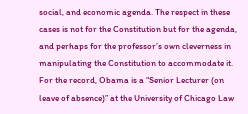social, and economic agenda. The respect in these cases is not for the Constitution but for the agenda, and perhaps for the professor’s own cleverness in manipulating the Constitution to accommodate it.
For the record, Obama is a “Senior Lecturer (on leave of absence)” at the University of Chicago Law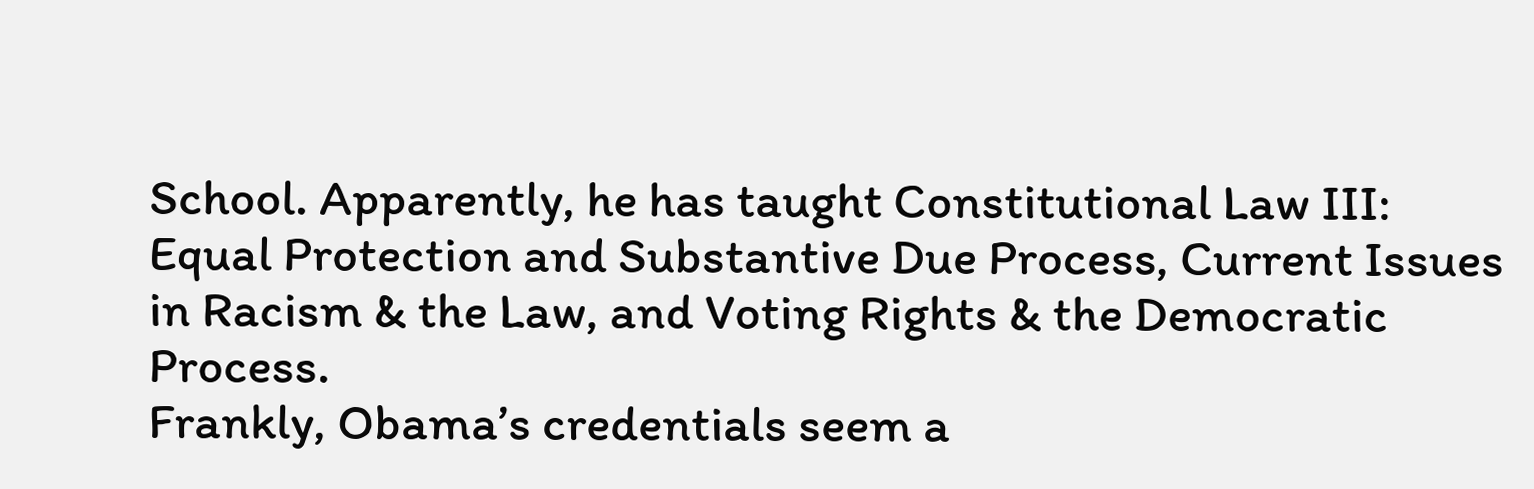School. Apparently, he has taught Constitutional Law III: Equal Protection and Substantive Due Process, Current Issues in Racism & the Law, and Voting Rights & the Democratic Process.
Frankly, Obama’s credentials seem a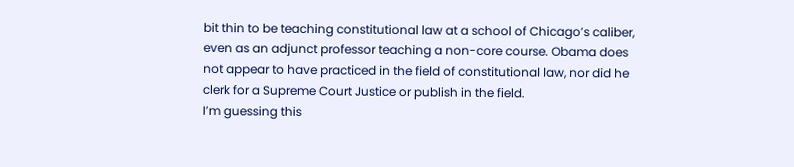bit thin to be teaching constitutional law at a school of Chicago’s caliber, even as an adjunct professor teaching a non-core course. Obama does not appear to have practiced in the field of constitutional law, nor did he clerk for a Supreme Court Justice or publish in the field.
I’m guessing this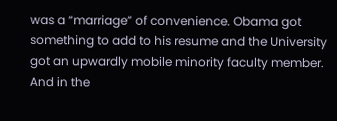was a “marriage” of convenience. Obama got something to add to his resume and the University got an upwardly mobile minority faculty member. And in the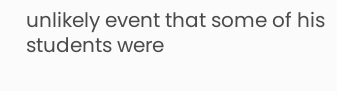unlikely event that some of his students were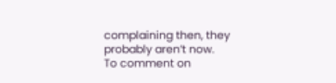complaining then, they probably aren’t now.
To comment on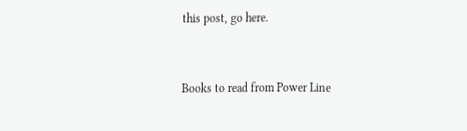this post, go here.


Books to read from Power Line